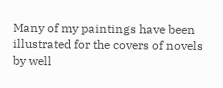Many of my paintings have been illustrated for the covers of novels by well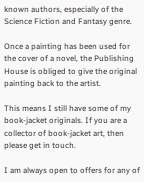known authors, especially of the Science Fiction and Fantasy genre.

Once a painting has been used for the cover of a novel, the Publishing House is obliged to give the original painting back to the artist.

This means I still have some of my book-jacket originals. If you are a collector of book-jacket art, then please get in touch.

I am always open to offers for any of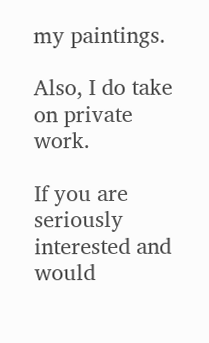my paintings.

Also, I do take on private work.

If you are seriously interested and would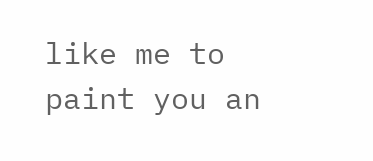like me to paint you an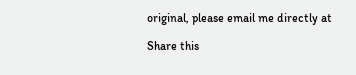original, please email me directly at

Share this